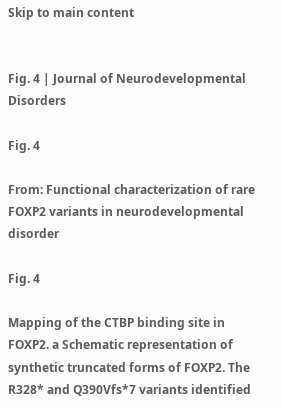Skip to main content


Fig. 4 | Journal of Neurodevelopmental Disorders

Fig. 4

From: Functional characterization of rare FOXP2 variants in neurodevelopmental disorder

Fig. 4

Mapping of the CTBP binding site in FOXP2. a Schematic representation of synthetic truncated forms of FOXP2. The R328* and Q390Vfs*7 variants identified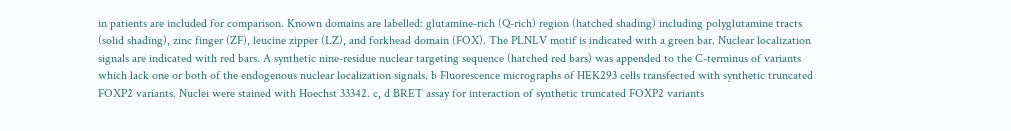in patients are included for comparison. Known domains are labelled: glutamine-rich (Q-rich) region (hatched shading) including polyglutamine tracts (solid shading), zinc finger (ZF), leucine zipper (LZ), and forkhead domain (FOX). The PLNLV motif is indicated with a green bar. Nuclear localization signals are indicated with red bars. A synthetic nine-residue nuclear targeting sequence (hatched red bars) was appended to the C-terminus of variants which lack one or both of the endogenous nuclear localization signals. b Fluorescence micrographs of HEK293 cells transfected with synthetic truncated FOXP2 variants. Nuclei were stained with Hoechst 33342. c, d BRET assay for interaction of synthetic truncated FOXP2 variants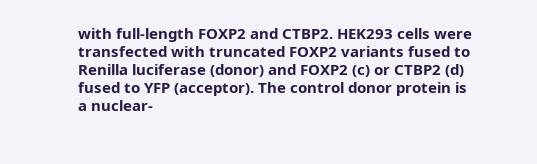with full-length FOXP2 and CTBP2. HEK293 cells were transfected with truncated FOXP2 variants fused to Renilla luciferase (donor) and FOXP2 (c) or CTBP2 (d) fused to YFP (acceptor). The control donor protein is a nuclear-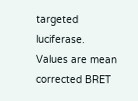targeted luciferase. Values are mean corrected BRET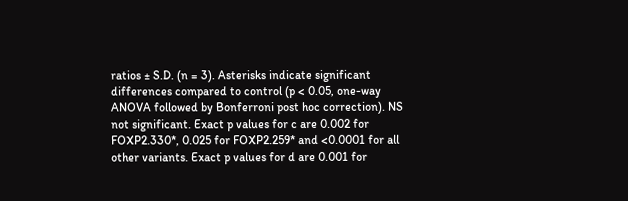ratios ± S.D. (n = 3). Asterisks indicate significant differences compared to control (p < 0.05, one-way ANOVA followed by Bonferroni post hoc correction). NS not significant. Exact p values for c are 0.002 for FOXP2.330*, 0.025 for FOXP2.259* and <0.0001 for all other variants. Exact p values for d are 0.001 for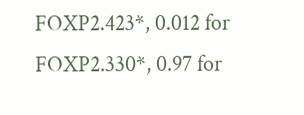FOXP2.423*, 0.012 for FOXP2.330*, 0.97 for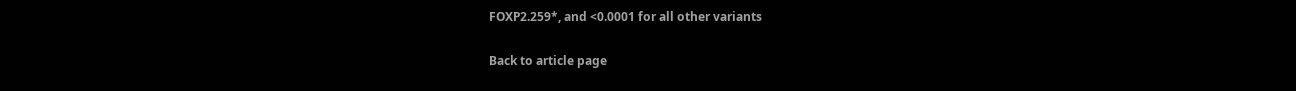FOXP2.259*, and <0.0001 for all other variants

Back to article page